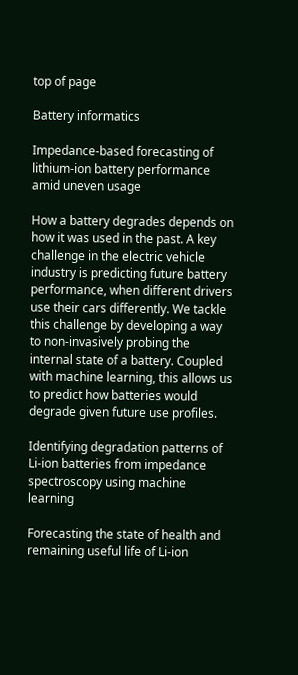top of page

Battery informatics

Impedance-based forecasting of lithium-ion battery performance amid uneven usage

How a battery degrades depends on how it was used in the past. A key challenge in the electric vehicle industry is predicting future battery performance, when different drivers use their cars differently. We tackle this challenge by developing a way to non-invasively probing the internal state of a battery. Coupled with machine learning, this allows us to predict how batteries would degrade given future use profiles.

Identifying degradation patterns of Li-ion batteries from impedance spectroscopy using machine learning

Forecasting the state of health and remaining useful life of Li-ion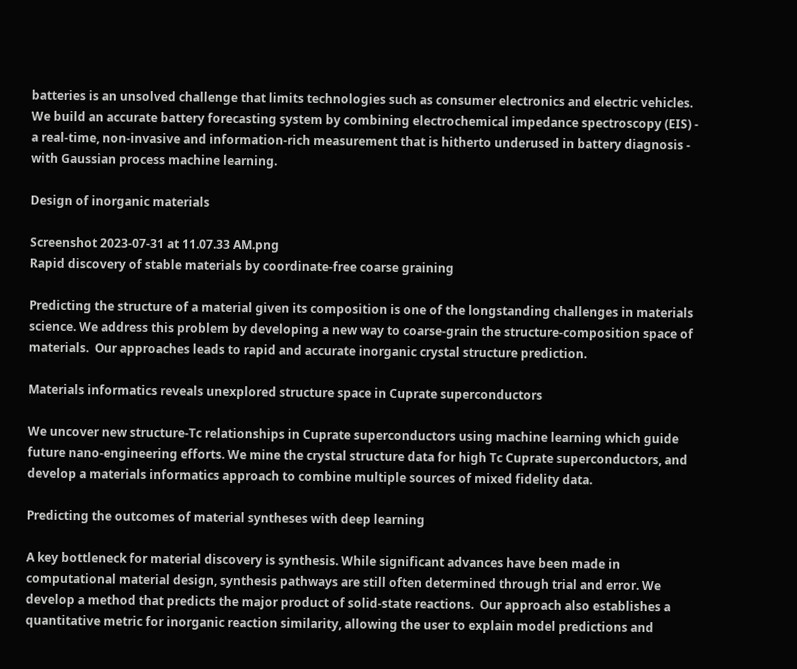batteries is an unsolved challenge that limits technologies such as consumer electronics and electric vehicles. We build an accurate battery forecasting system by combining electrochemical impedance spectroscopy (EIS) - a real-time, non-invasive and information-rich measurement that is hitherto underused in battery diagnosis - with Gaussian process machine learning.

Design of inorganic materials

Screenshot 2023-07-31 at 11.07.33 AM.png
Rapid discovery of stable materials by coordinate-free coarse graining

Predicting the structure of a material given its composition is one of the longstanding challenges in materials science. We address this problem by developing a new way to coarse-grain the structure-composition space of materials.  Our approaches leads to rapid and accurate inorganic crystal structure prediction.

Materials informatics reveals unexplored structure space in Cuprate superconductors

We uncover new structure-Tc relationships in Cuprate superconductors using machine learning which guide future nano-engineering efforts. We mine the crystal structure data for high Tc Cuprate superconductors, and develop a materials informatics approach to combine multiple sources of mixed fidelity data.

Predicting the outcomes of material syntheses with deep learning

A key bottleneck for material discovery is synthesis. While significant advances have been made in computational material design, synthesis pathways are still often determined through trial and error. We develop a method that predicts the major product of solid-state reactions.  Our approach also establishes a quantitative metric for inorganic reaction similarity, allowing the user to explain model predictions and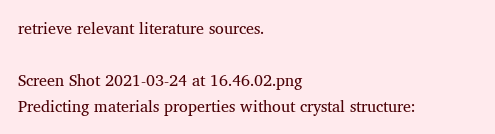retrieve relevant literature sources.

Screen Shot 2021-03-24 at 16.46.02.png
Predicting materials properties without crystal structure: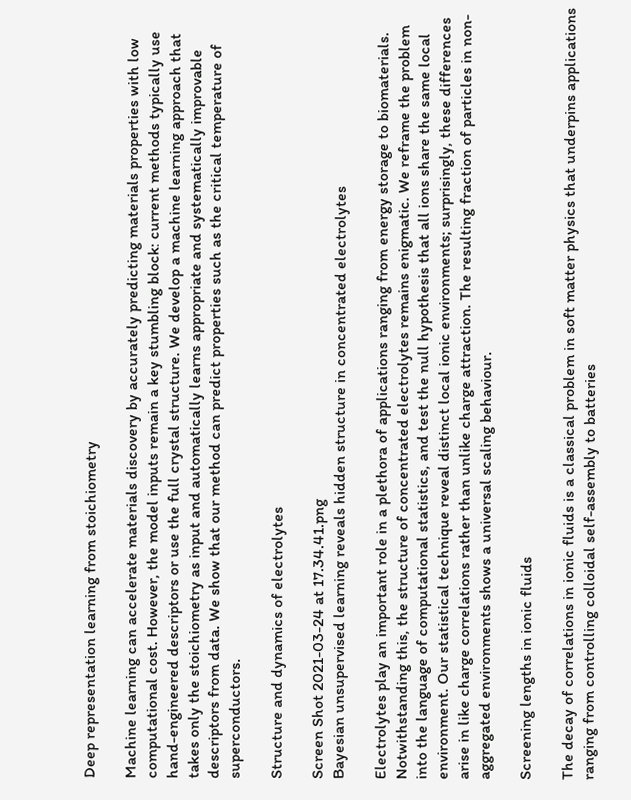Deep representation learning from stoichiometry

Machine learning can accelerate materials discovery by accurately predicting materials properties with low computational cost. However, the model inputs remain a key stumbling block: current methods typically use hand-engineered descriptors or use the full crystal structure. We develop a machine learning approach that takes only the stoichiometry as input and automatically learns appropriate and systematically improvable descriptors from data. We show that our method can predict properties such as the critical temperature of superconductors.

Structure and dynamics of electrolytes

Screen Shot 2021-03-24 at 17.34.41.png
Bayesian unsupervised learning reveals hidden structure in concentrated electrolytes

Electrolytes play an important role in a plethora of applications ranging from energy storage to biomaterials. Notwithstanding this, the structure of concentrated electrolytes remains enigmatic. We reframe the problem into the language of computational statistics, and test the null hypothesis that all ions share the same local environment. Our statistical technique reveal distinct local ionic environments; surprisingly, these differences arise in like charge correlations rather than unlike charge attraction. The resulting fraction of particles in non-aggregated environments shows a universal scaling behaviour.

Screening lengths in ionic fluids

The decay of correlations in ionic fluids is a classical problem in soft matter physics that underpins applications ranging from controlling colloidal self-assembly to batteries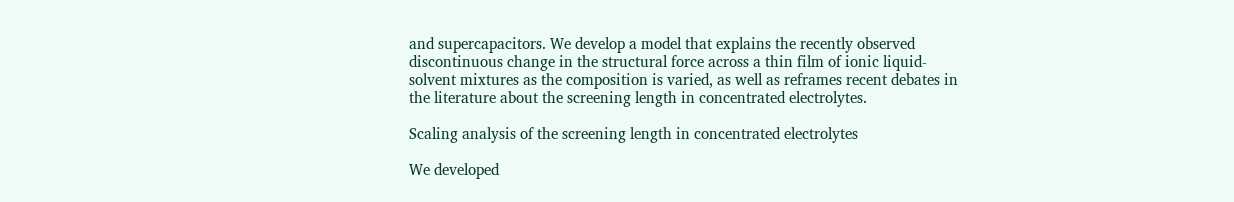and supercapacitors. We develop a model that explains the recently observed discontinuous change in the structural force across a thin film of ionic liquid-solvent mixtures as the composition is varied, as well as reframes recent debates in the literature about the screening length in concentrated electrolytes.

Scaling analysis of the screening length in concentrated electrolytes

We developed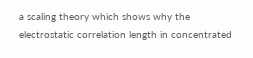a scaling theory which shows why the electrostatic correlation length in concentrated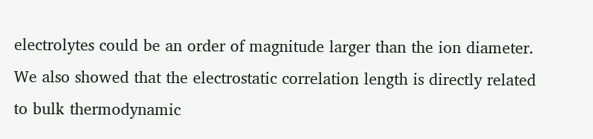electrolytes could be an order of magnitude larger than the ion diameter. We also showed that the electrostatic correlation length is directly related to bulk thermodynamic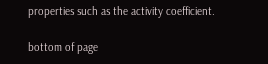properties such as the activity coefficient.

bottom of page